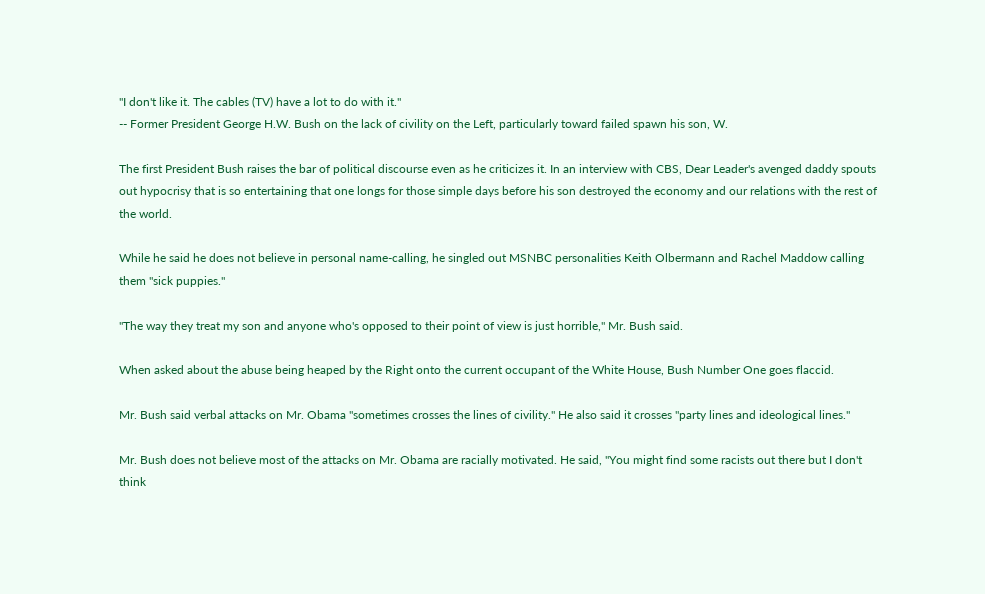"I don't like it. The cables (TV) have a lot to do with it."
-- Former President George H.W. Bush on the lack of civility on the Left, particularly toward failed spawn his son, W.

The first President Bush raises the bar of political discourse even as he criticizes it. In an interview with CBS, Dear Leader's avenged daddy spouts out hypocrisy that is so entertaining that one longs for those simple days before his son destroyed the economy and our relations with the rest of the world.

While he said he does not believe in personal name-calling, he singled out MSNBC personalities Keith Olbermann and Rachel Maddow calling them "sick puppies."

"The way they treat my son and anyone who's opposed to their point of view is just horrible," Mr. Bush said.

When asked about the abuse being heaped by the Right onto the current occupant of the White House, Bush Number One goes flaccid.

Mr. Bush said verbal attacks on Mr. Obama "sometimes crosses the lines of civility." He also said it crosses "party lines and ideological lines."

Mr. Bush does not believe most of the attacks on Mr. Obama are racially motivated. He said, "You might find some racists out there but I don't think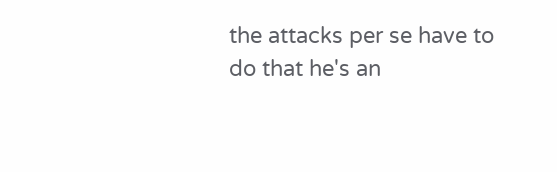the attacks per se have to do that he's an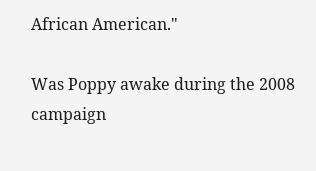African American."

Was Poppy awake during the 2008 campaign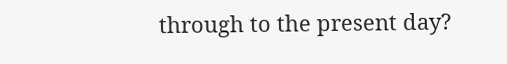through to the present day?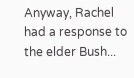Anyway, Rachel had a response to the elder Bush...